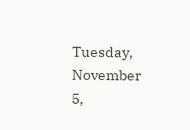Tuesday, November 5,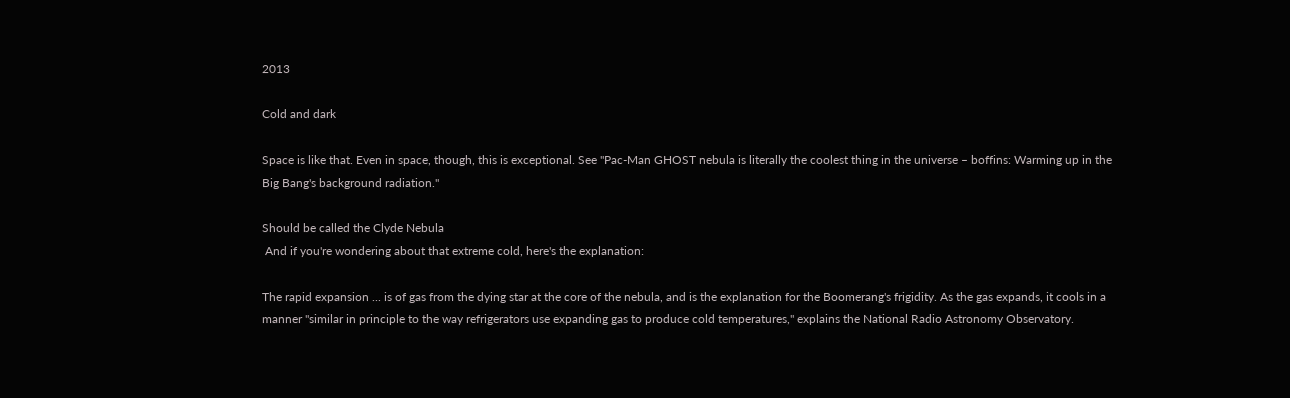2013

Cold and dark

Space is like that. Even in space, though, this is exceptional. See "Pac-Man GHOST nebula is literally the coolest thing in the universe – boffins: Warming up in the Big Bang's background radiation."

Should be called the Clyde Nebula
 And if you're wondering about that extreme cold, here's the explanation:

The rapid expansion ... is of gas from the dying star at the core of the nebula, and is the explanation for the Boomerang's frigidity. As the gas expands, it cools in a manner "similar in principle to the way refrigerators use expanding gas to produce cold temperatures," explains the National Radio Astronomy Observatory.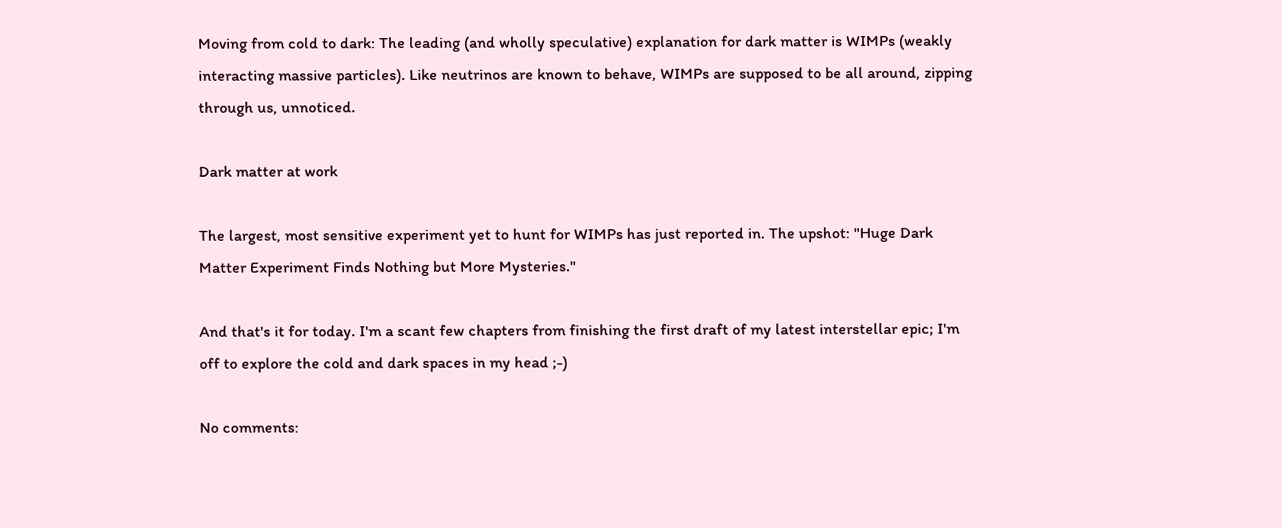Moving from cold to dark: The leading (and wholly speculative) explanation for dark matter is WIMPs (weakly interacting massive particles). Like neutrinos are known to behave, WIMPs are supposed to be all around, zipping through us, unnoticed.

Dark matter at work

The largest, most sensitive experiment yet to hunt for WIMPs has just reported in. The upshot: "Huge Dark Matter Experiment Finds Nothing but More Mysteries."

And that's it for today. I'm a scant few chapters from finishing the first draft of my latest interstellar epic; I'm off to explore the cold and dark spaces in my head ;-)

No comments: